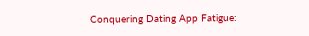Conquering Dating App Fatigue: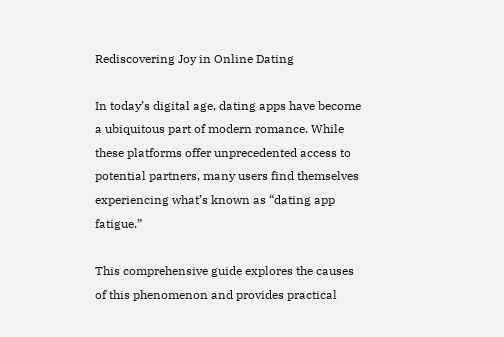Rediscovering Joy in Online Dating

In today’s digital age, dating apps have become a ubiquitous part of modern romance. While these platforms offer unprecedented access to potential partners, many users find themselves experiencing what’s known as “dating app fatigue.”

This comprehensive guide explores the causes of this phenomenon and provides practical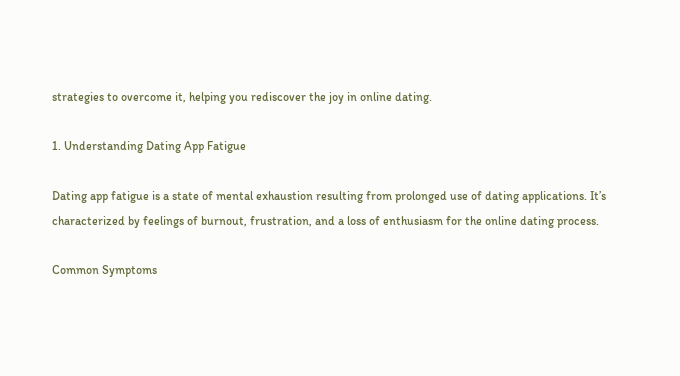strategies to overcome it, helping you rediscover the joy in online dating.

1. Understanding Dating App Fatigue

Dating app fatigue is a state of mental exhaustion resulting from prolonged use of dating applications. It’s characterized by feelings of burnout, frustration, and a loss of enthusiasm for the online dating process.

Common Symptoms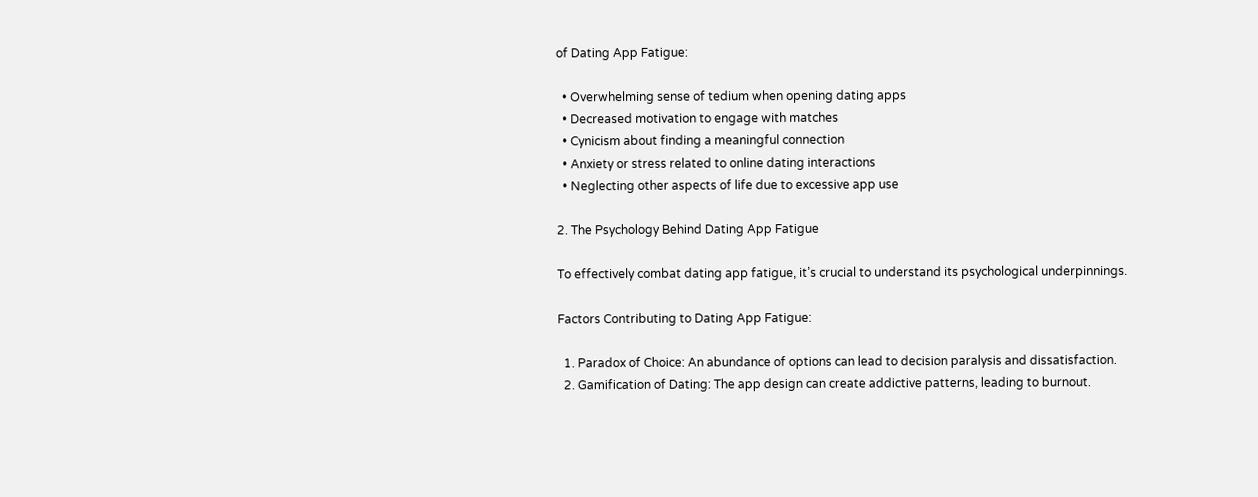of Dating App Fatigue:

  • Overwhelming sense of tedium when opening dating apps
  • Decreased motivation to engage with matches
  • Cynicism about finding a meaningful connection
  • Anxiety or stress related to online dating interactions
  • Neglecting other aspects of life due to excessive app use

2. The Psychology Behind Dating App Fatigue

To effectively combat dating app fatigue, it’s crucial to understand its psychological underpinnings.

Factors Contributing to Dating App Fatigue:

  1. Paradox of Choice: An abundance of options can lead to decision paralysis and dissatisfaction.
  2. Gamification of Dating: The app design can create addictive patterns, leading to burnout.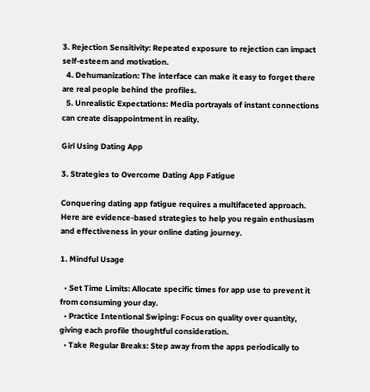3. Rejection Sensitivity: Repeated exposure to rejection can impact self-esteem and motivation.
  4. Dehumanization: The interface can make it easy to forget there are real people behind the profiles.
  5. Unrealistic Expectations: Media portrayals of instant connections can create disappointment in reality.

Girl Using Dating App

3. Strategies to Overcome Dating App Fatigue

Conquering dating app fatigue requires a multifaceted approach. Here are evidence-based strategies to help you regain enthusiasm and effectiveness in your online dating journey.

1. Mindful Usage

  • Set Time Limits: Allocate specific times for app use to prevent it from consuming your day.
  • Practice Intentional Swiping: Focus on quality over quantity, giving each profile thoughtful consideration.
  • Take Regular Breaks: Step away from the apps periodically to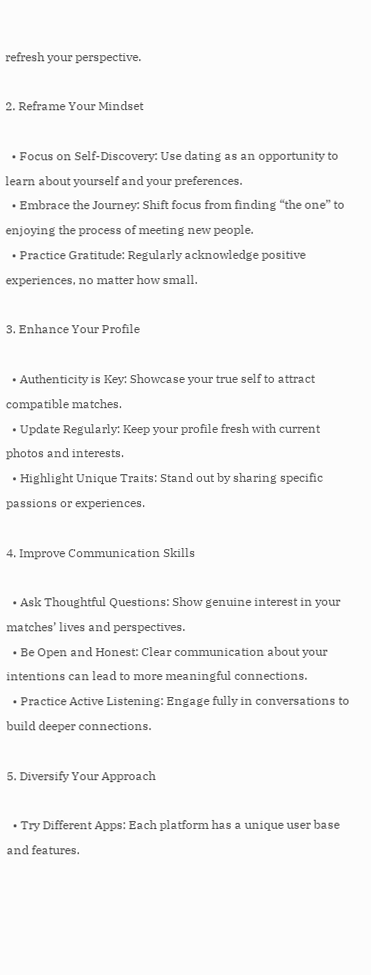refresh your perspective.

2. Reframe Your Mindset

  • Focus on Self-Discovery: Use dating as an opportunity to learn about yourself and your preferences.
  • Embrace the Journey: Shift focus from finding “the one” to enjoying the process of meeting new people.
  • Practice Gratitude: Regularly acknowledge positive experiences, no matter how small.

3. Enhance Your Profile

  • Authenticity is Key: Showcase your true self to attract compatible matches.
  • Update Regularly: Keep your profile fresh with current photos and interests.
  • Highlight Unique Traits: Stand out by sharing specific passions or experiences.

4. Improve Communication Skills

  • Ask Thoughtful Questions: Show genuine interest in your matches’ lives and perspectives.
  • Be Open and Honest: Clear communication about your intentions can lead to more meaningful connections.
  • Practice Active Listening: Engage fully in conversations to build deeper connections.

5. Diversify Your Approach

  • Try Different Apps: Each platform has a unique user base and features.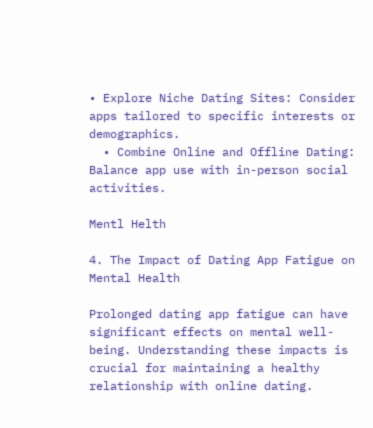• Explore Niche Dating Sites: Consider apps tailored to specific interests or demographics.
  • Combine Online and Offline Dating: Balance app use with in-person social activities.

Mentl Helth

4. The Impact of Dating App Fatigue on Mental Health

Prolonged dating app fatigue can have significant effects on mental well-being. Understanding these impacts is crucial for maintaining a healthy relationship with online dating.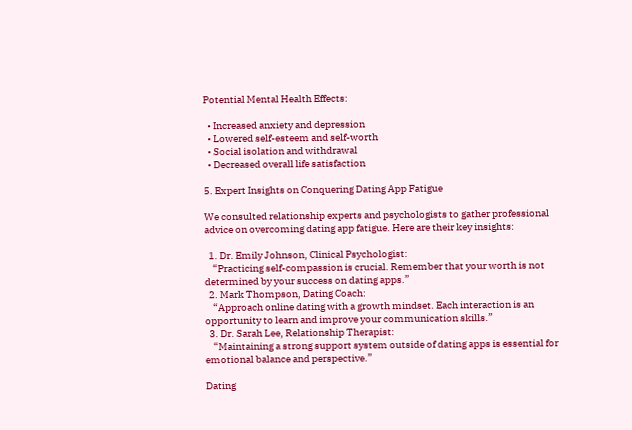Potential Mental Health Effects:

  • Increased anxiety and depression
  • Lowered self-esteem and self-worth
  • Social isolation and withdrawal
  • Decreased overall life satisfaction

5. Expert Insights on Conquering Dating App Fatigue

We consulted relationship experts and psychologists to gather professional advice on overcoming dating app fatigue. Here are their key insights:

  1. Dr. Emily Johnson, Clinical Psychologist:
    “Practicing self-compassion is crucial. Remember that your worth is not determined by your success on dating apps.”
  2. Mark Thompson, Dating Coach:
    “Approach online dating with a growth mindset. Each interaction is an opportunity to learn and improve your communication skills.”
  3. Dr. Sarah Lee, Relationship Therapist:
    “Maintaining a strong support system outside of dating apps is essential for emotional balance and perspective.”

Dating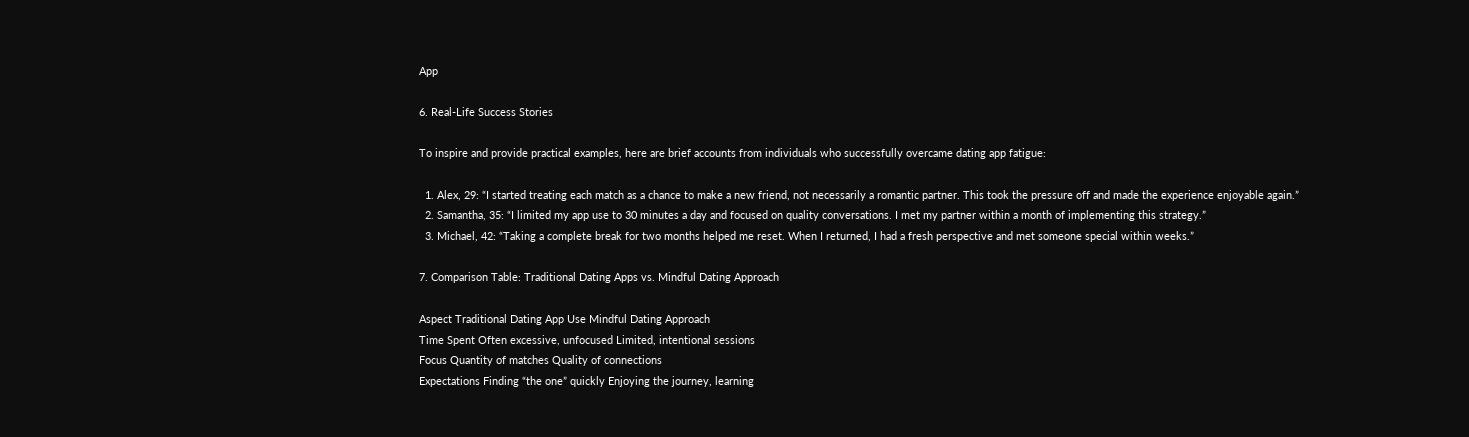App

6. Real-Life Success Stories

To inspire and provide practical examples, here are brief accounts from individuals who successfully overcame dating app fatigue:

  1. Alex, 29: “I started treating each match as a chance to make a new friend, not necessarily a romantic partner. This took the pressure off and made the experience enjoyable again.”
  2. Samantha, 35: “I limited my app use to 30 minutes a day and focused on quality conversations. I met my partner within a month of implementing this strategy.”
  3. Michael, 42: “Taking a complete break for two months helped me reset. When I returned, I had a fresh perspective and met someone special within weeks.”

7. Comparison Table: Traditional Dating Apps vs. Mindful Dating Approach

Aspect Traditional Dating App Use Mindful Dating Approach
Time Spent Often excessive, unfocused Limited, intentional sessions
Focus Quantity of matches Quality of connections
Expectations Finding “the one” quickly Enjoying the journey, learning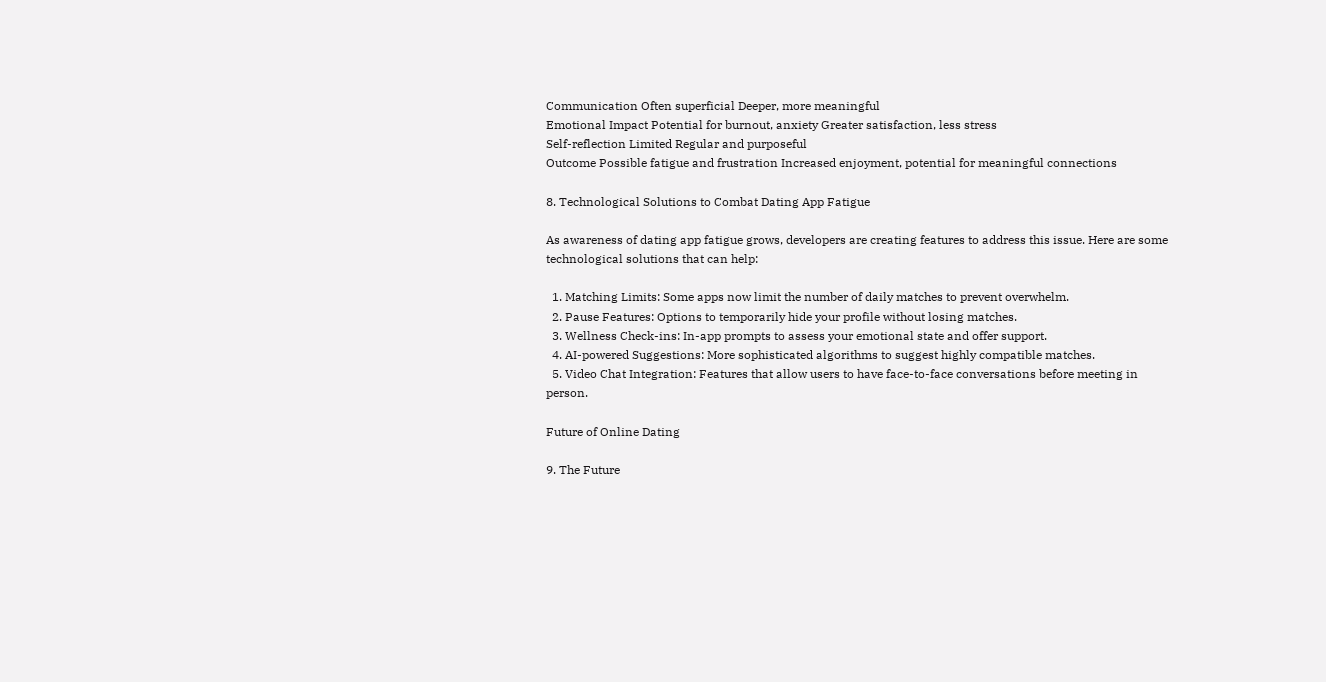Communication Often superficial Deeper, more meaningful
Emotional Impact Potential for burnout, anxiety Greater satisfaction, less stress
Self-reflection Limited Regular and purposeful
Outcome Possible fatigue and frustration Increased enjoyment, potential for meaningful connections

8. Technological Solutions to Combat Dating App Fatigue

As awareness of dating app fatigue grows, developers are creating features to address this issue. Here are some technological solutions that can help:

  1. Matching Limits: Some apps now limit the number of daily matches to prevent overwhelm.
  2. Pause Features: Options to temporarily hide your profile without losing matches.
  3. Wellness Check-ins: In-app prompts to assess your emotional state and offer support.
  4. AI-powered Suggestions: More sophisticated algorithms to suggest highly compatible matches.
  5. Video Chat Integration: Features that allow users to have face-to-face conversations before meeting in person.

Future of Online Dating

9. The Future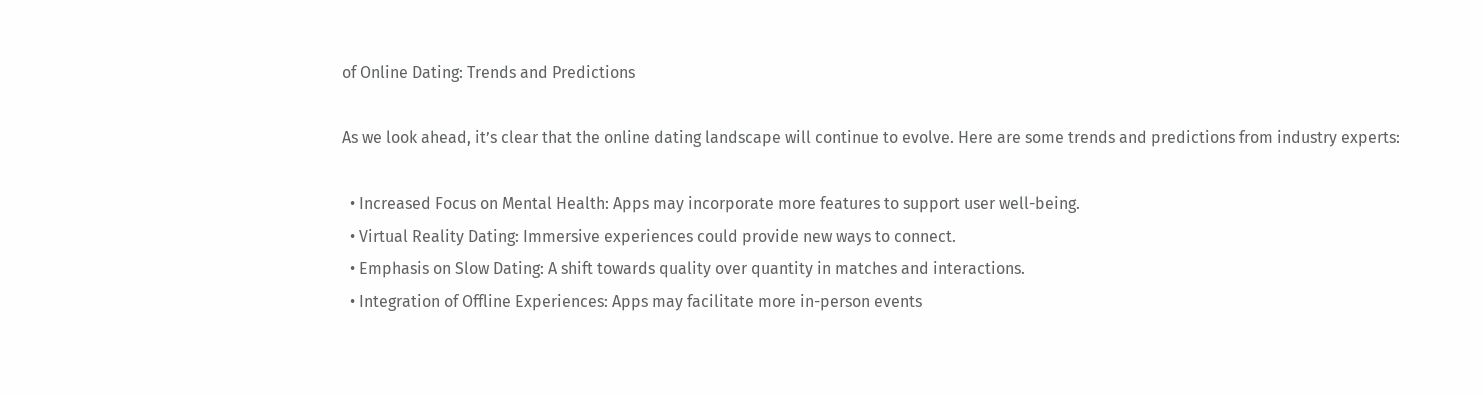of Online Dating: Trends and Predictions

As we look ahead, it’s clear that the online dating landscape will continue to evolve. Here are some trends and predictions from industry experts:

  • Increased Focus on Mental Health: Apps may incorporate more features to support user well-being.
  • Virtual Reality Dating: Immersive experiences could provide new ways to connect.
  • Emphasis on Slow Dating: A shift towards quality over quantity in matches and interactions.
  • Integration of Offline Experiences: Apps may facilitate more in-person events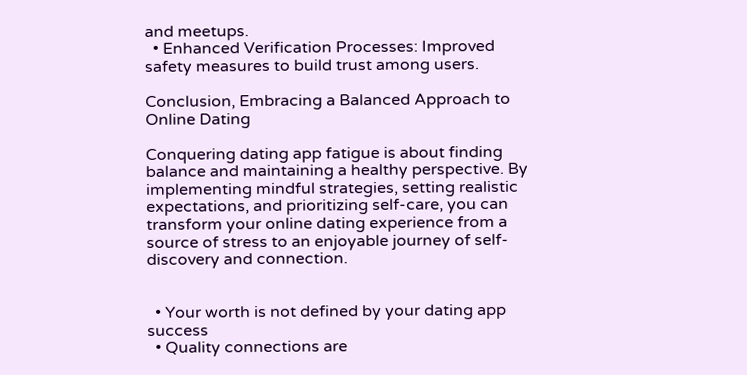and meetups.
  • Enhanced Verification Processes: Improved safety measures to build trust among users.

Conclusion, Embracing a Balanced Approach to Online Dating

Conquering dating app fatigue is about finding balance and maintaining a healthy perspective. By implementing mindful strategies, setting realistic expectations, and prioritizing self-care, you can transform your online dating experience from a source of stress to an enjoyable journey of self-discovery and connection.


  • Your worth is not defined by your dating app success
  • Quality connections are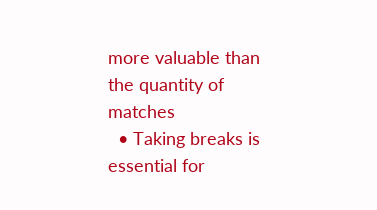more valuable than the quantity of matches
  • Taking breaks is essential for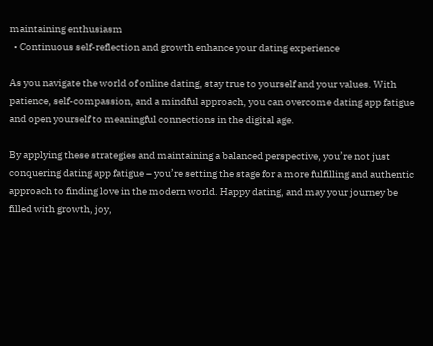maintaining enthusiasm
  • Continuous self-reflection and growth enhance your dating experience

As you navigate the world of online dating, stay true to yourself and your values. With patience, self-compassion, and a mindful approach, you can overcome dating app fatigue and open yourself to meaningful connections in the digital age.

By applying these strategies and maintaining a balanced perspective, you’re not just conquering dating app fatigue – you’re setting the stage for a more fulfilling and authentic approach to finding love in the modern world. Happy dating, and may your journey be filled with growth, joy,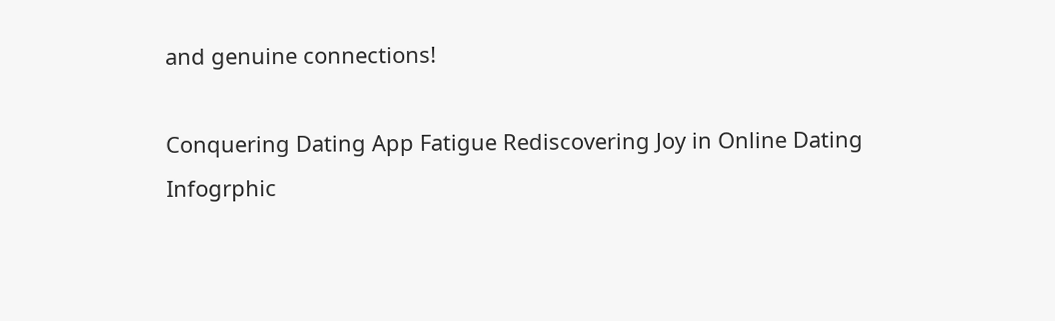and genuine connections!

Conquering Dating App Fatigue Rediscovering Joy in Online Dating Infogrphic